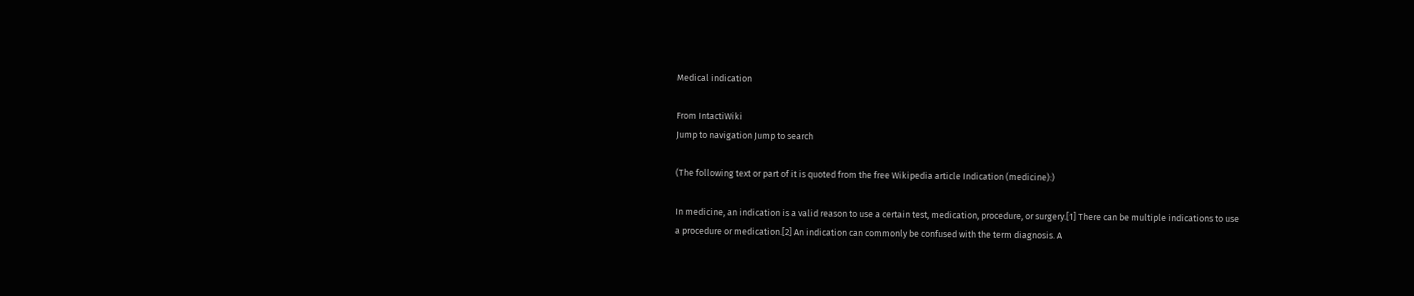Medical indication

From IntactiWiki
Jump to navigation Jump to search

(The following text or part of it is quoted from the free Wikipedia article Indication (medicine):)

In medicine, an indication is a valid reason to use a certain test, medication, procedure, or surgery.[1] There can be multiple indications to use a procedure or medication.[2] An indication can commonly be confused with the term diagnosis. A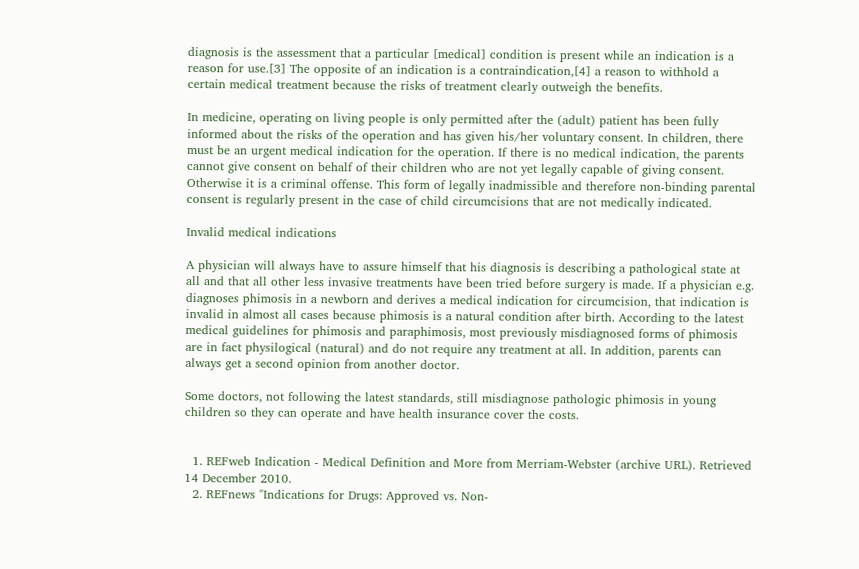diagnosis is the assessment that a particular [medical] condition is present while an indication is a reason for use.[3] The opposite of an indication is a contraindication,[4] a reason to withhold a certain medical treatment because the risks of treatment clearly outweigh the benefits.

In medicine, operating on living people is only permitted after the (adult) patient has been fully informed about the risks of the operation and has given his/her voluntary consent. In children, there must be an urgent medical indication for the operation. If there is no medical indication, the parents cannot give consent on behalf of their children who are not yet legally capable of giving consent. Otherwise it is a criminal offense. This form of legally inadmissible and therefore non-binding parental consent is regularly present in the case of child circumcisions that are not medically indicated.

Invalid medical indications

A physician will always have to assure himself that his diagnosis is describing a pathological state at all and that all other less invasive treatments have been tried before surgery is made. If a physician e.g. diagnoses phimosis in a newborn and derives a medical indication for circumcision, that indication is invalid in almost all cases because phimosis is a natural condition after birth. According to the latest medical guidelines for phimosis and paraphimosis, most previously misdiagnosed forms of phimosis are in fact physilogical (natural) and do not require any treatment at all. In addition, parents can always get a second opinion from another doctor.

Some doctors, not following the latest standards, still misdiagnose pathologic phimosis in young children so they can operate and have health insurance cover the costs.


  1. REFweb Indication - Medical Definition and More from Merriam-Webster (archive URL). Retrieved 14 December 2010.
  2. REFnews "Indications for Drugs: Approved vs. Non-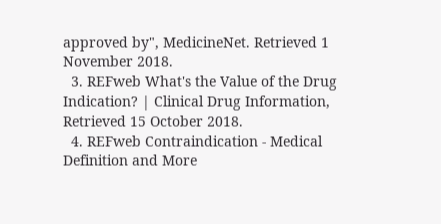approved by", MedicineNet. Retrieved 1 November 2018.
  3. REFweb What's the Value of the Drug Indication? | Clinical Drug Information, Retrieved 15 October 2018.
  4. REFweb Contraindication - Medical Definition and More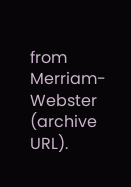from Merriam-Webster (archive URL).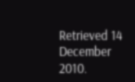Retrieved 14 December 2010.